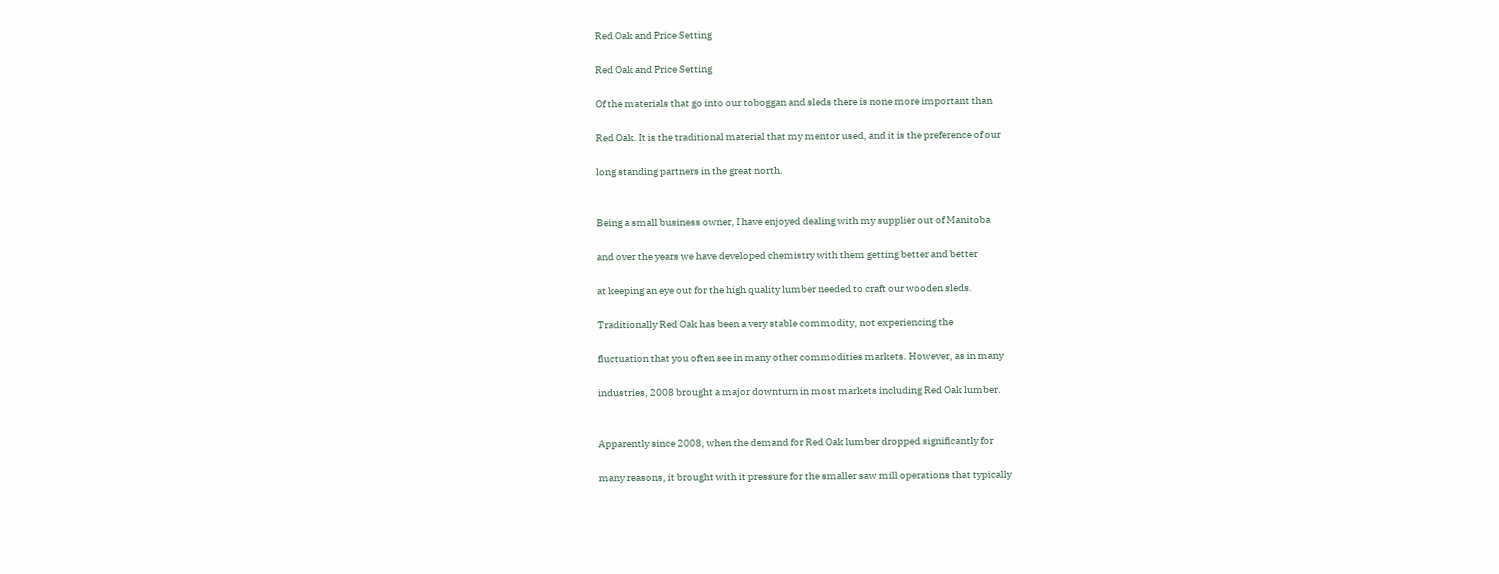Red Oak and Price Setting

Red Oak and Price Setting

Of the materials that go into our toboggan and sleds there is none more important than

Red Oak. It is the traditional material that my mentor used, and it is the preference of our

long standing partners in the great north.


Being a small business owner, I have enjoyed dealing with my supplier out of Manitoba

and over the years we have developed chemistry with them getting better and better

at keeping an eye out for the high quality lumber needed to craft our wooden sleds.

Traditionally Red Oak has been a very stable commodity, not experiencing the

fluctuation that you often see in many other commodities markets. However, as in many

industries, 2008 brought a major downturn in most markets including Red Oak lumber.


Apparently since 2008, when the demand for Red Oak lumber dropped significantly for

many reasons, it brought with it pressure for the smaller saw mill operations that typically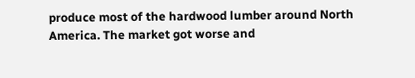produce most of the hardwood lumber around North America. The market got worse and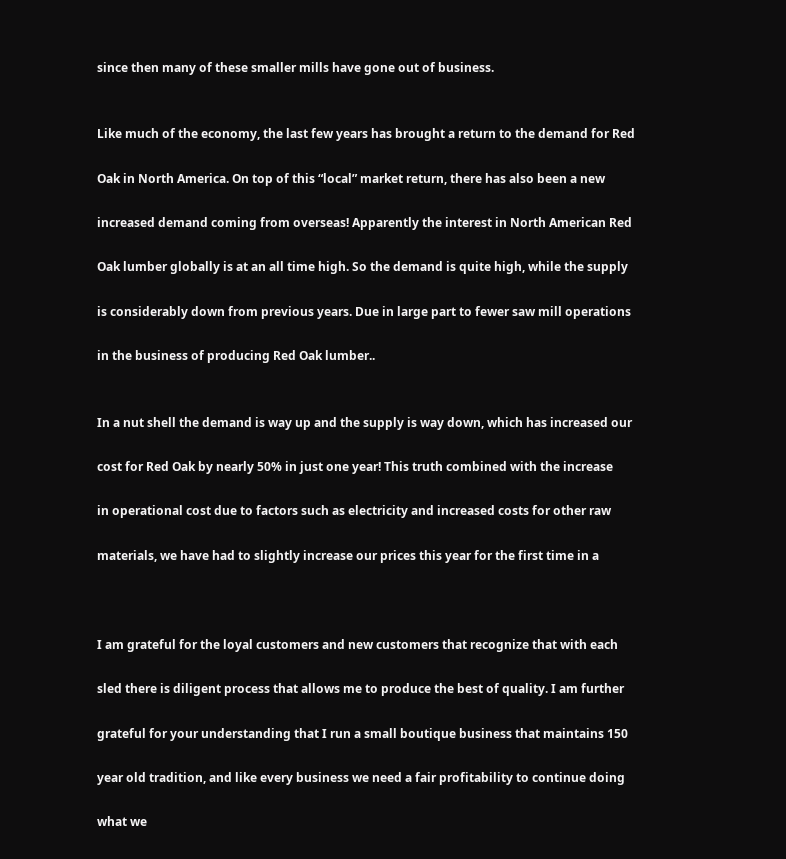since then many of these smaller mills have gone out of business.


Like much of the economy, the last few years has brought a return to the demand for Red

Oak in North America. On top of this “local” market return, there has also been a new

increased demand coming from overseas! Apparently the interest in North American Red

Oak lumber globally is at an all time high. So the demand is quite high, while the supply

is considerably down from previous years. Due in large part to fewer saw mill operations

in the business of producing Red Oak lumber..


In a nut shell the demand is way up and the supply is way down, which has increased our

cost for Red Oak by nearly 50% in just one year! This truth combined with the increase

in operational cost due to factors such as electricity and increased costs for other raw

materials, we have had to slightly increase our prices this year for the first time in a



I am grateful for the loyal customers and new customers that recognize that with each

sled there is diligent process that allows me to produce the best of quality. I am further

grateful for your understanding that I run a small boutique business that maintains 150

year old tradition, and like every business we need a fair profitability to continue doing

what we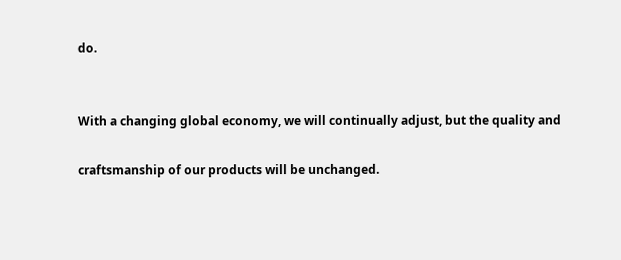do.


With a changing global economy, we will continually adjust, but the quality and

craftsmanship of our products will be unchanged.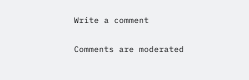Write a comment

Comments are moderated